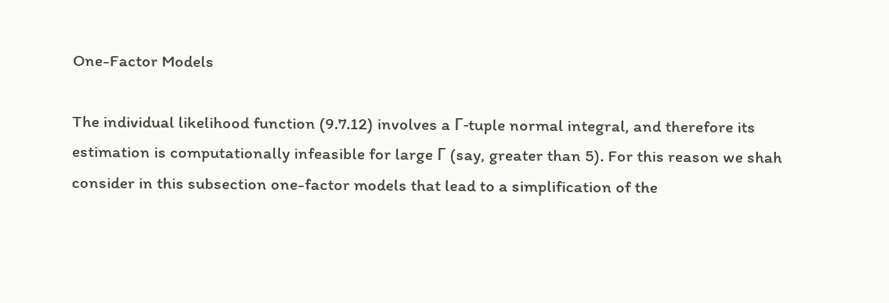One-Factor Models

The individual likelihood function (9.7.12) involves a Г-tuple normal integral, and therefore its estimation is computationally infeasible for large Г (say, greater than 5). For this reason we shah consider in this subsection one-factor models that lead to a simplification of the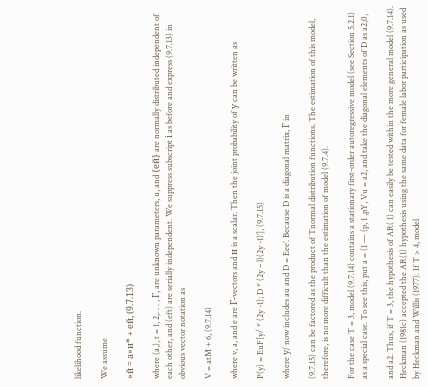likelihood function.

We assume

»й = а»и* + ей, (9.7.13)

where (a,), t = 1, 2,. . . , Г, are unknown parameters, u, and {ей} are normally distributed independent of each other, and (eft) are serially independent. We suppress subscript і as before and express (9.7.13) in obvious vector notation as

V = atM + 6, (9.7.14)

where v, a, and e are Г-vectors and и is a scalar. Then the joint probability of у can be written as

P(y) = EuF[y/ * (2y -1); D * (2y – l)(2y -1)’], (9.7.15)

where у/ now includes au and D = Eee’. Because D is a diagonal matrix, Г in

(9.7.15) can be factored as the product of Tnormal distribution functions. The estimation of this model, therefore, is no more difficult than the estimation of model (9.7.4).

For the case T = 3, model (9.7.14) contains a stationary first-order autoregressive model (see Section 5.2.1) as a special case. To see this, put a = (1 — (p, 1 ,pY, Vu = a2, and take the diagonal elements of D as a2,0,

and a2. Thus, if T = 3, the hypothesis of AR( 1) can easily be tested within the more general model (9.7.14). Heckman (1981c) accepted the AR(1) hypothesis using the same data for female labor participation as used by Heckman and Willis (1977). If T > 4, model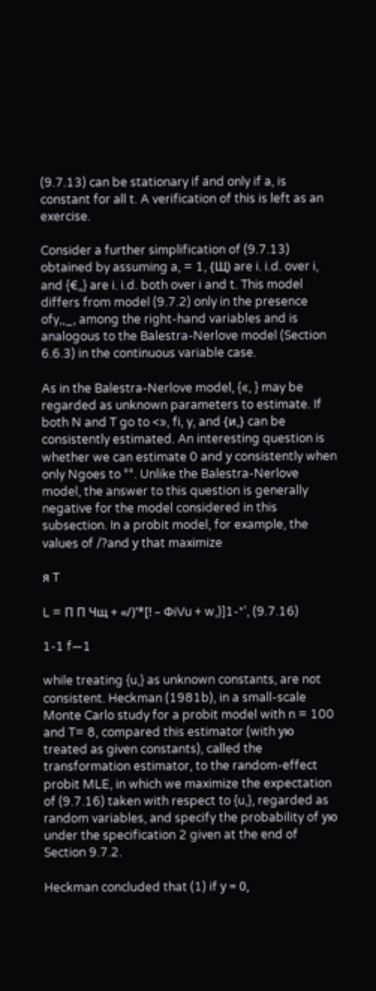(9.7.13) can be stationary if and only if a, is constant for all t. A verification of this is left as an exercise.

Consider a further simplification of (9.7.13) obtained by assuming a, = 1, {Щ) are i. i.d. over i, and {€„} are i. i.d. both over i and t. This model differs from model (9.7.2) only in the presence ofy,,_, among the right-hand variables and is analogous to the Balestra-Nerlove model (Section 6.6.3) in the continuous variable case.

As in the Balestra-Nerlove model, {«, } may be regarded as unknown parameters to estimate. If both N and T go to <», fi, y, and {и,} can be consistently estimated. An interesting question is whether we can estimate 0 and у consistently when only Ngoes to °°. Unlike the Balestra-Nerlove model, the answer to this question is generally negative for the model considered in this subsection. In a probit model, for example, the values of /?and у that maximize

я T

L = П П Чщ + «/)’*[! – ФiVu + w,)]1-*’, (9.7.16)

1-1 f—1

while treating {u,} as unknown constants, are not consistent. Heckman (1981b), in a small-scale Monte Carlo study for a probit model with n = 100 and T= 8, compared this estimator (with ую treated as given constants), called the transformation estimator, to the random-effect probit MLE, in which we maximize the expectation of (9.7.16) taken with respect to {u,}, regarded as random variables, and specify the probability of ую under the specification 2 given at the end of Section 9.7.2.

Heckman concluded that (1) if у = 0,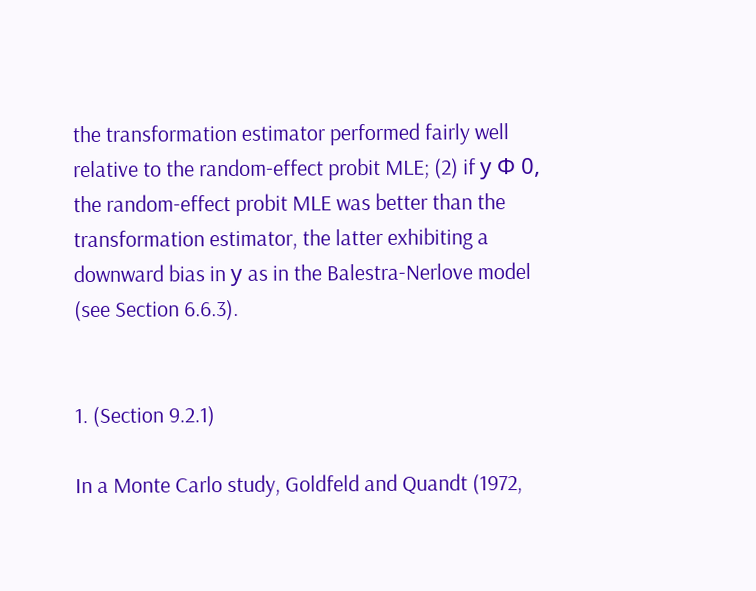the transformation estimator performed fairly well relative to the random-effect probit MLE; (2) if у Ф 0, the random-effect probit MLE was better than the transformation estimator, the latter exhibiting a downward bias in у as in the Balestra-Nerlove model (see Section 6.6.3).


1. (Section 9.2.1)

In a Monte Carlo study, Goldfeld and Quandt (1972,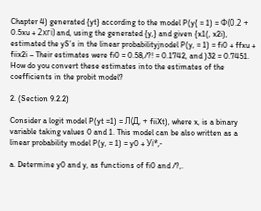Chapter 4) generated {yt} according to the model P(y{ = 1) = Ф(0.2 + 0.5xu + 2хгі) and, using the generated {y,} and given {x1(, x2i), estimated the yS’s in the linear probabilityjnodel P(y, = 1) = fi0 + ffxu + fiix2i – Their estimates were fi0 = 0.58,/?! = 0.1742, and )32 = 0.7451. How do you convert these estimates into the estimates of the coefficients in the probit model?

2. (Section 9.2.2)

Consider a logit model P(yt =1) = Л(Д, + fiiXt), where x, is a binary variable taking values 0 and 1. This model can be also written as a linear probability model P(y, = 1) = y0 + Уі*,-

a. Determine y0 and y, as functions of fi0 and /?,.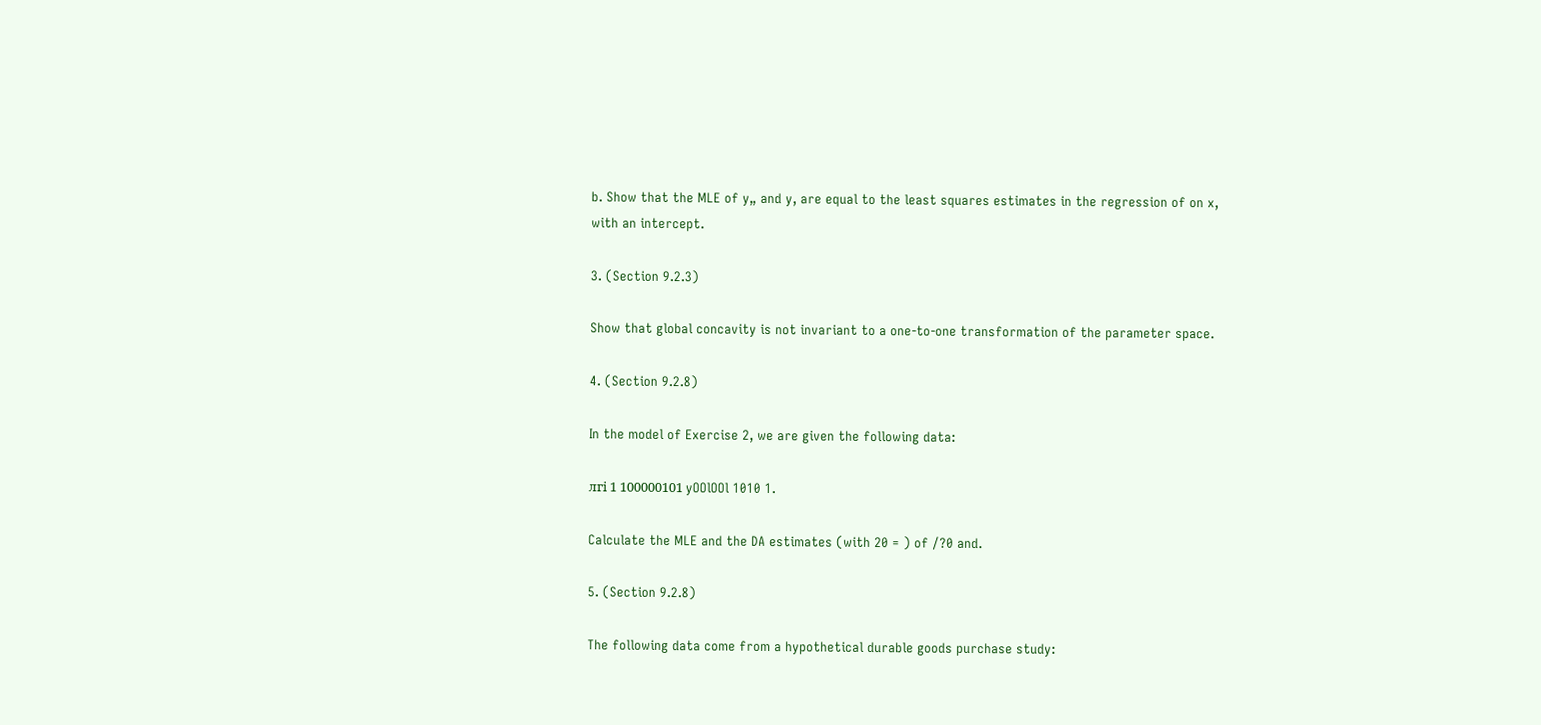b. Show that the MLE of y„ and y, are equal to the least squares estimates in the regression of on x, with an intercept.

3. (Section 9.2.3)

Show that global concavity is not invariant to a one-to-one transformation of the parameter space.

4. (Section 9.2.8)

In the model of Exercise 2, we are given the following data:

лгі 1 100000101 yOOlOOl 1010 1.

Calculate the MLE and the DA estimates (with 20 = ) of /?0 and.

5. (Section 9.2.8)

The following data come from a hypothetical durable goods purchase study: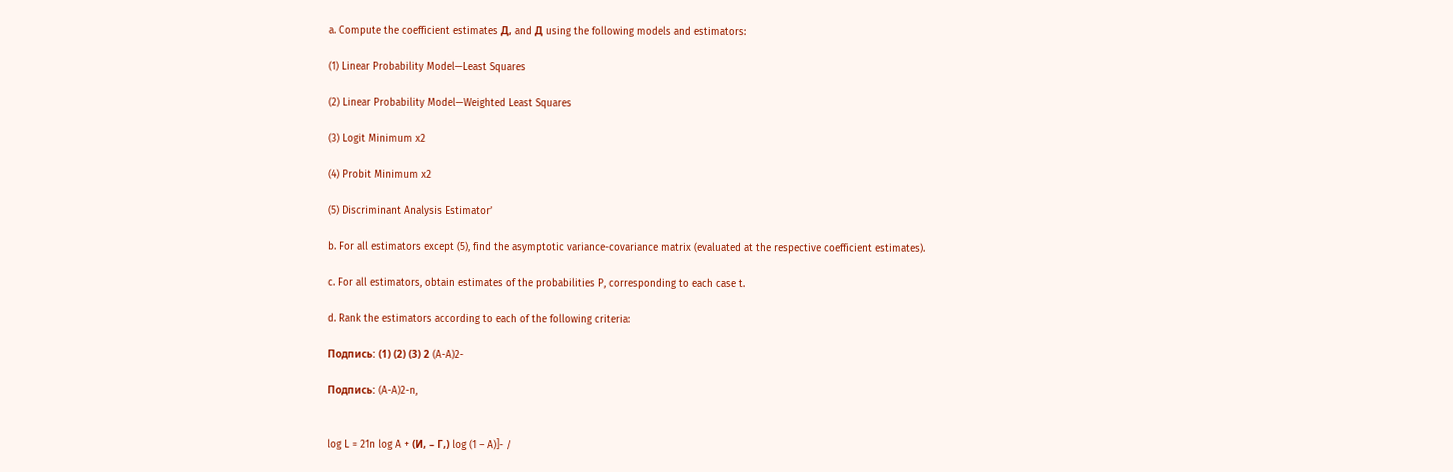a. Compute the coefficient estimates Д, and Д using the following models and estimators:

(1) Linear Probability Model—Least Squares

(2) Linear Probability Model—Weighted Least Squares

(3) Logit Minimum x2

(4) Probit Minimum x2

(5) Discriminant Analysis Estimator’

b. For all estimators except (5), find the asymptotic variance-covariance matrix (evaluated at the respective coefficient estimates).

c. For all estimators, obtain estimates of the probabilities P, corresponding to each case t.

d. Rank the estimators according to each of the following criteria:

Подпись: (1) (2) (3) 2 (A-A)2-

Подпись: (A-A)2-n,


log L = 21n log A + (И, – Г,) log (1 – A)]- /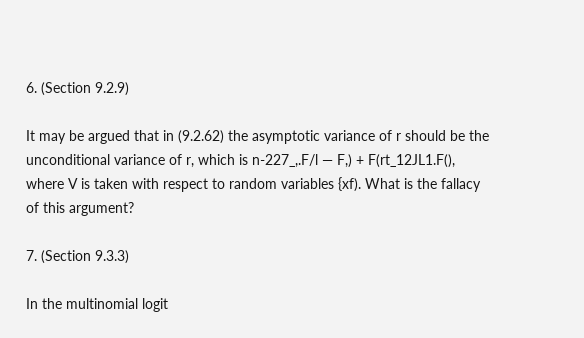6. (Section 9.2.9)

It may be argued that in (9.2.62) the asymptotic variance of r should be the unconditional variance of r, which is n-227_,.F/l — F,) + F(rt_12JL1.F(), where V is taken with respect to random variables {xf). What is the fallacy of this argument?

7. (Section 9.3.3)

In the multinomial logit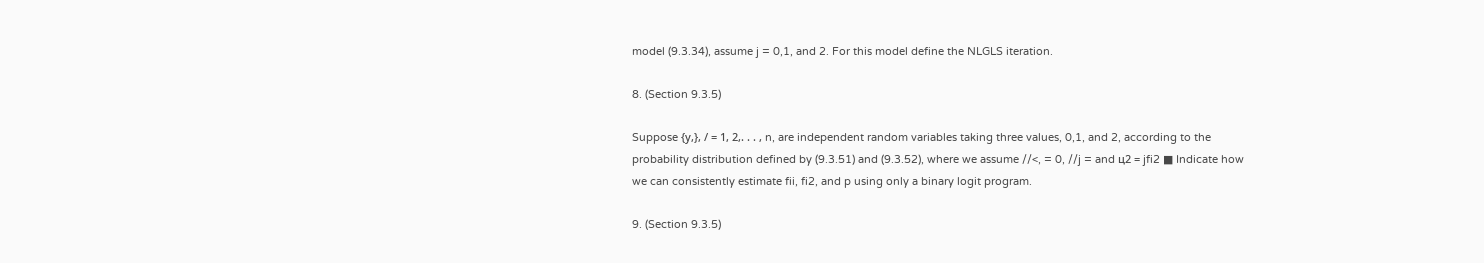model (9.3.34), assume j = 0,1, and 2. For this model define the NLGLS iteration.

8. (Section 9.3.5)

Suppose {у,}, / = 1, 2,. . . , n, are independent random variables taking three values, 0,1, and 2, according to the probability distribution defined by (9.3.51) and (9.3.52), where we assume //<, = 0, //j = and ц2 = jfi2 ■ Indicate how we can consistently estimate fii, fi2, and p using only a binary logit program.

9. (Section 9.3.5)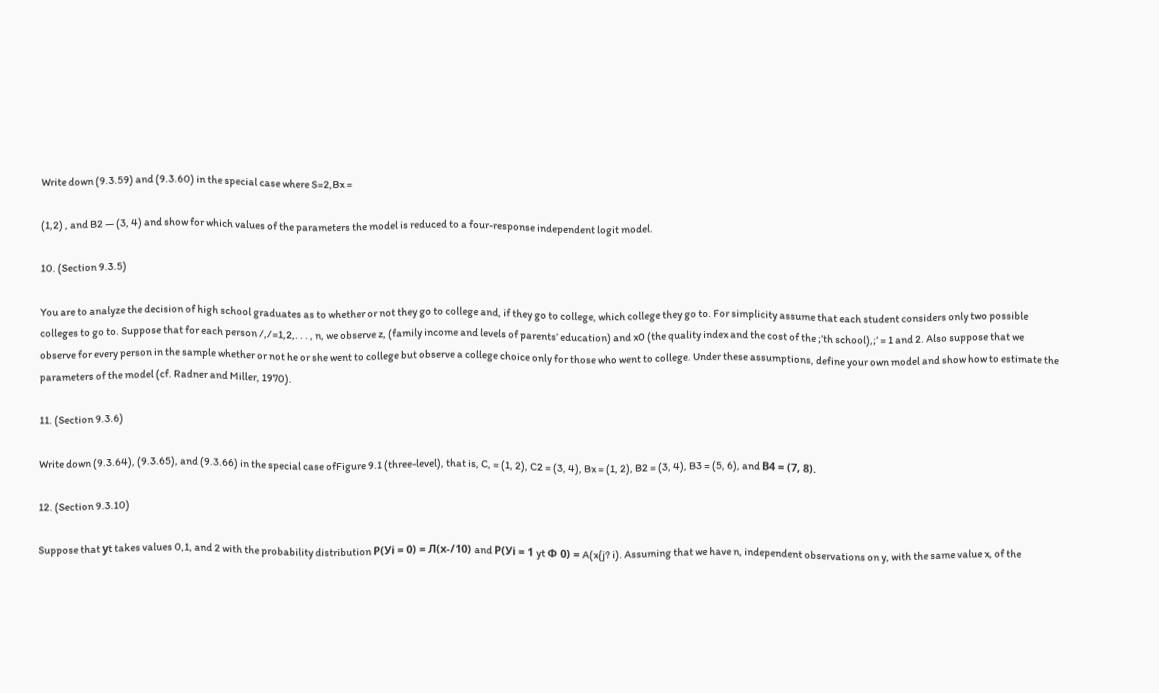Write down (9.3.59) and (9.3.60) in the special case where S=2,Bx =

(1,2) , and B2 — (3, 4) and show for which values of the parameters the model is reduced to a four-response independent logit model.

10. (Section 9.3.5)

You are to analyze the decision of high school graduates as to whether or not they go to college and, if they go to college, which college they go to. For simplicity assume that each student considers only two possible colleges to go to. Suppose that for each person /,/=1,2,. . . , n, we observe z, (family income and levels of parents’ education) and x0 (the quality index and the cost of the ;’th school),;’ = 1 and 2. Also suppose that we observe for every person in the sample whether or not he or she went to college but observe a college choice only for those who went to college. Under these assumptions, define your own model and show how to estimate the parameters of the model (cf. Radner and Miller, 1970).

11. (Section 9.3.6)

Write down (9.3.64), (9.3.65), and (9.3.66) in the special case ofFigure 9.1 (three-level), that is, C, = (1, 2), C2 = (3, 4), Bx = (1, 2), B2 = (3, 4), B3 = (5, 6), and В4 = (7, 8).

12. (Section 9.3.10)

Suppose that уt takes values 0,1, and 2 with the probability distribution Р(Уі = 0) = Л(х-/10) and Р(Уі = 1 yt Ф 0) = A(x{j? i). Assuming that we have n, independent observations on y, with the same value x, of the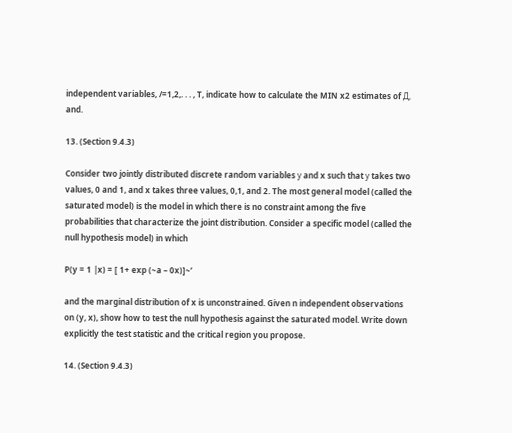independent variables, /=1,2,. . . , T, indicate how to calculate the MIN x2 estimates of Д, and.

13. (Section 9.4.3)

Consider two jointly distributed discrete random variables у and x such that у takes two values, 0 and 1, and x takes three values, 0,1, and 2. The most general model (called the saturated model) is the model in which there is no constraint among the five probabilities that characterize the joint distribution. Consider a specific model (called the null hypothesis model) in which

P(y = 1 |x) = [ 1+ exp (~a – 0x)]~’

and the marginal distribution of x is unconstrained. Given n independent observations on (y, x), show how to test the null hypothesis against the saturated model. Write down explicitly the test statistic and the critical region you propose.

14. (Section 9.4.3)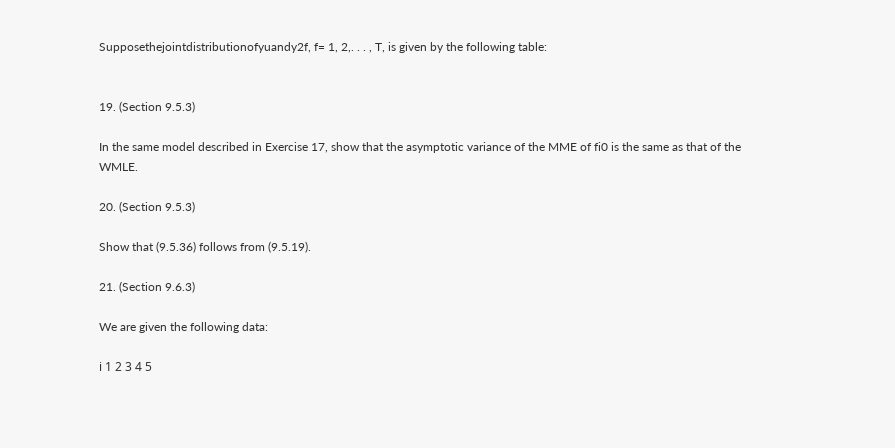Supposethejointdistributionofyuandy2f, f= 1, 2,. . . , T, is given by the following table:


19. (Section 9.5.3)

In the same model described in Exercise 17, show that the asymptotic variance of the MME of fi0 is the same as that of the WMLE.

20. (Section 9.5.3)

Show that (9.5.36) follows from (9.5.19).

21. (Section 9.6.3)

We are given the following data:

і 1 2 3 4 5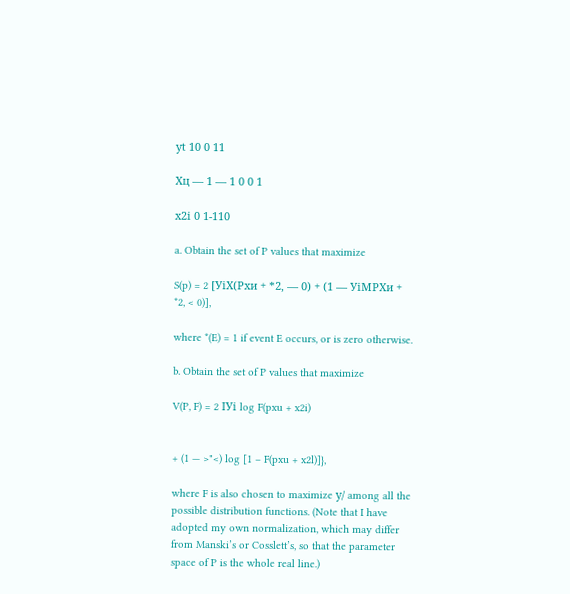уt 10 0 11

Хц — 1 — 1 0 0 1

х2і 0 1-110

a. Obtain the set of P values that maximize

S(p) = 2 [УіХ(Рхи + *2, — 0) + (1 — УіМРХи + *2, < 0)],

where *(E) = 1 if event E occurs, or is zero otherwise.

b. Obtain the set of P values that maximize

V(P, F) = 2 ІУі log F(pxu + x2i)


+ (1 — >"<) log [1 – F(pxu + x2l)]},

where F is also chosen to maximize у/ among all the possible distribution functions. (Note that I have adopted my own normalization, which may differ from Manski’s or Cosslett’s, so that the parameter space of P is the whole real line.)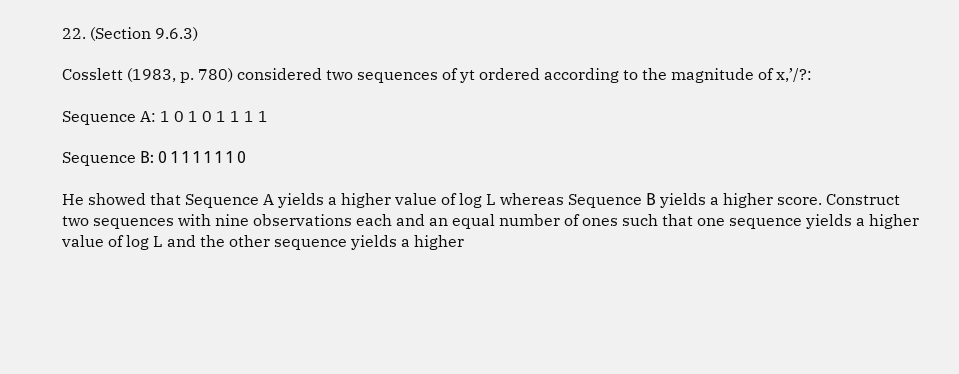22. (Section 9.6.3)

Cosslett (1983, p. 780) considered two sequences of yt ordered according to the magnitude of x,’/?:

Sequence A: 1 0 1 0 1 1 1 1

Sequence В: 0 1 1 1 1 1 1 0

He showed that Sequence A yields a higher value of log L whereas Sequence В yields a higher score. Construct two sequences with nine observations each and an equal number of ones such that one sequence yields a higher value of log L and the other sequence yields a higher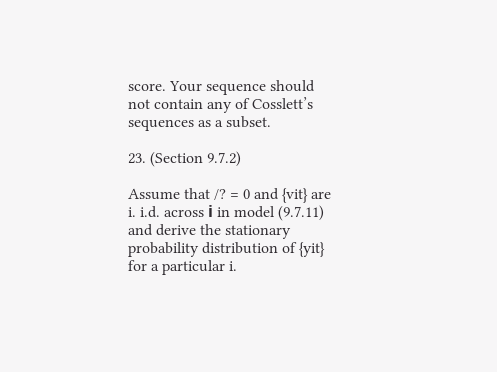score. Your sequence should not contain any of Cosslett’s sequences as a subset.

23. (Section 9.7.2)

Assume that /? = 0 and {vit} are i. i.d. across і in model (9.7.11) and derive the stationary probability distribution of {yit} for a particular i.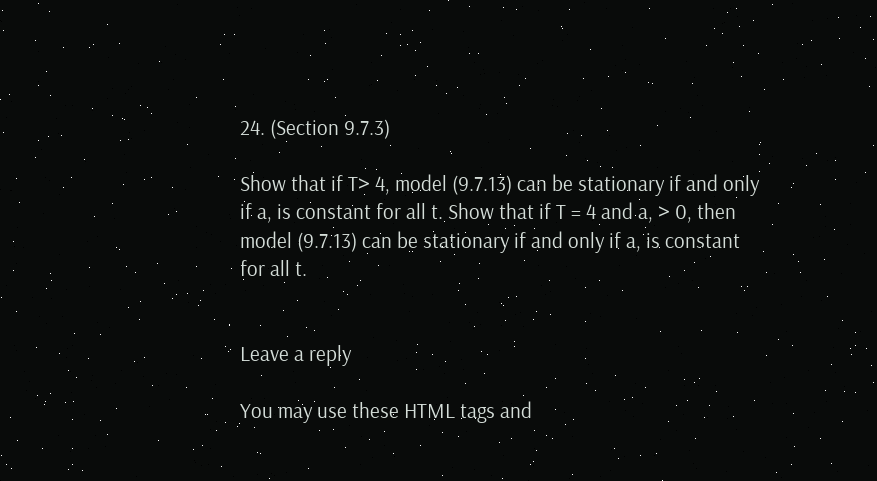24. (Section 9.7.3)

Show that if T> 4, model (9.7.13) can be stationary if and only if a, is constant for all t. Show that if T = 4 and a, > 0, then model (9.7.13) can be stationary if and only if a, is constant for all t.


Leave a reply

You may use these HTML tags and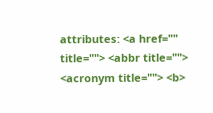attributes: <a href="" title=""> <abbr title=""> <acronym title=""> <b>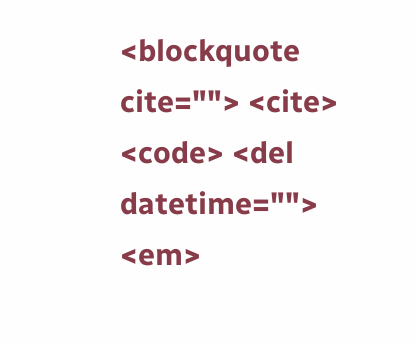<blockquote cite=""> <cite> <code> <del datetime=""> <em>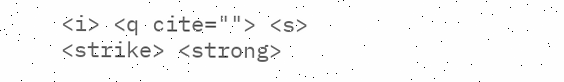<i> <q cite=""> <s> <strike> <strong>